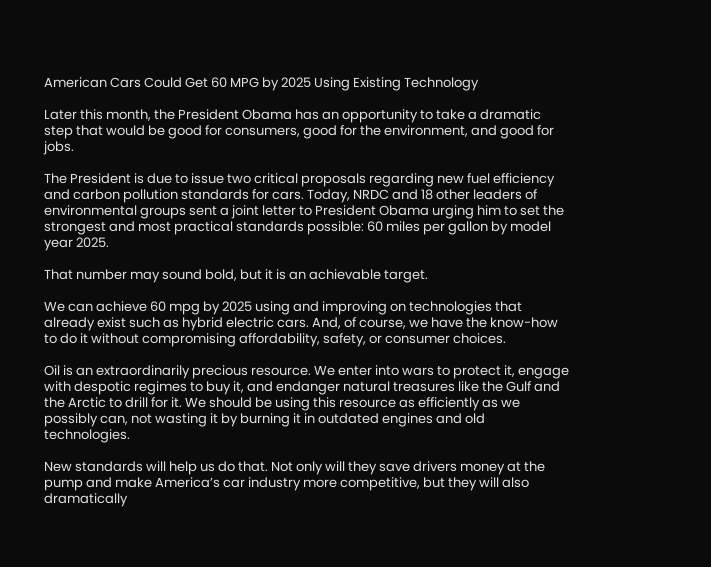American Cars Could Get 60 MPG by 2025 Using Existing Technology

Later this month, the President Obama has an opportunity to take a dramatic step that would be good for consumers, good for the environment, and good for jobs.

The President is due to issue two critical proposals regarding new fuel efficiency and carbon pollution standards for cars. Today, NRDC and 18 other leaders of environmental groups sent a joint letter to President Obama urging him to set the strongest and most practical standards possible: 60 miles per gallon by model year 2025.

That number may sound bold, but it is an achievable target.

We can achieve 60 mpg by 2025 using and improving on technologies that already exist such as hybrid electric cars. And, of course, we have the know-how to do it without compromising affordability, safety, or consumer choices.

Oil is an extraordinarily precious resource. We enter into wars to protect it, engage with despotic regimes to buy it, and endanger natural treasures like the Gulf and the Arctic to drill for it. We should be using this resource as efficiently as we possibly can, not wasting it by burning it in outdated engines and old technologies.

New standards will help us do that. Not only will they save drivers money at the pump and make America’s car industry more competitive, but they will also dramatically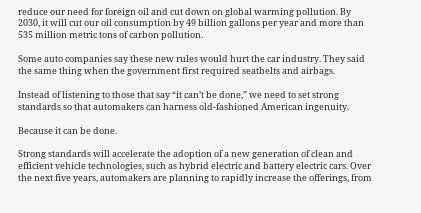reduce our need for foreign oil and cut down on global warming pollution. By 2030, it will cut our oil consumption by 49 billion gallons per year and more than 535 million metric tons of carbon pollution.

Some auto companies say these new rules would hurt the car industry. They said the same thing when the government first required seatbelts and airbags.

Instead of listening to those that say “it can’t be done,” we need to set strong standards so that automakers can harness old-fashioned American ingenuity.

Because it can be done.

Strong standards will accelerate the adoption of a new generation of clean and efficient vehicle technologies, such as hybrid electric and battery electric cars. Over the next five years, automakers are planning to rapidly increase the offerings, from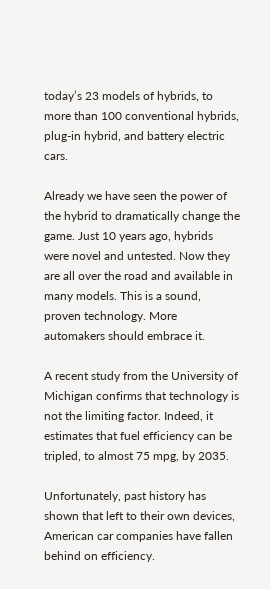today’s 23 models of hybrids, to more than 100 conventional hybrids, plug-in hybrid, and battery electric cars.

Already we have seen the power of the hybrid to dramatically change the game. Just 10 years ago, hybrids were novel and untested. Now they are all over the road and available in many models. This is a sound, proven technology. More automakers should embrace it.

A recent study from the University of Michigan confirms that technology is not the limiting factor. Indeed, it estimates that fuel efficiency can be tripled, to almost 75 mpg, by 2035.

Unfortunately, past history has shown that left to their own devices, American car companies have fallen behind on efficiency.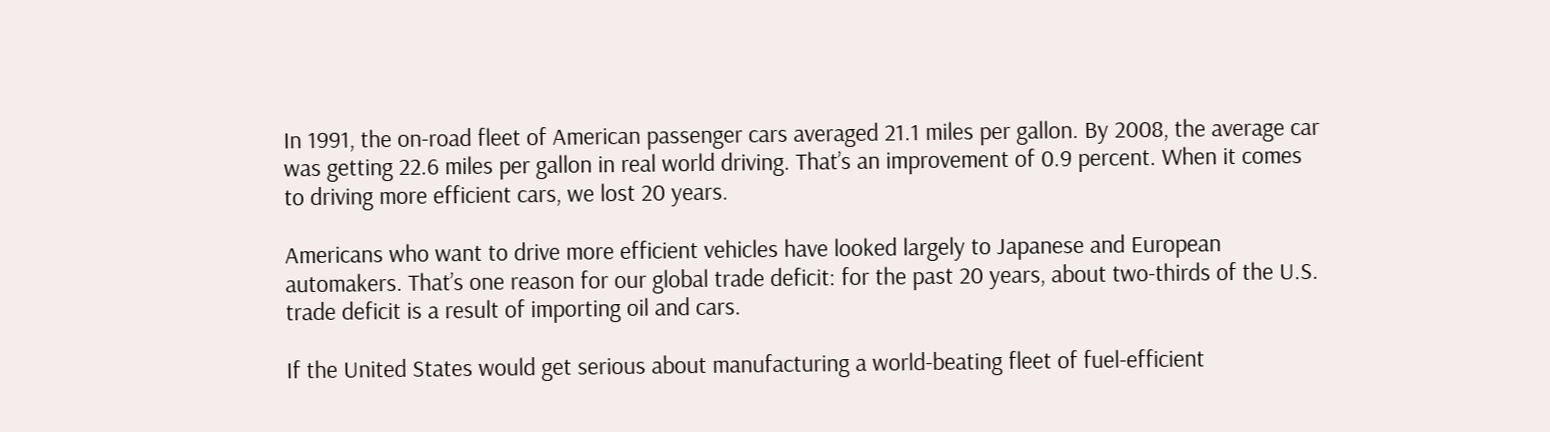In 1991, the on-road fleet of American passenger cars averaged 21.1 miles per gallon. By 2008, the average car was getting 22.6 miles per gallon in real world driving. That’s an improvement of 0.9 percent. When it comes to driving more efficient cars, we lost 20 years.

Americans who want to drive more efficient vehicles have looked largely to Japanese and European automakers. That’s one reason for our global trade deficit: for the past 20 years, about two-thirds of the U.S. trade deficit is a result of importing oil and cars.

If the United States would get serious about manufacturing a world-beating fleet of fuel-efficient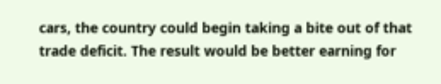cars, the country could begin taking a bite out of that trade deficit. The result would be better earning for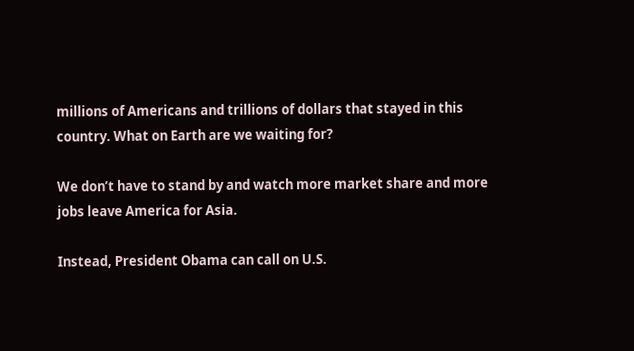millions of Americans and trillions of dollars that stayed in this country. What on Earth are we waiting for?

We don’t have to stand by and watch more market share and more jobs leave America for Asia.

Instead, President Obama can call on U.S.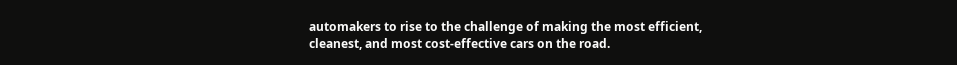automakers to rise to the challenge of making the most efficient, cleanest, and most cost-effective cars on the road.